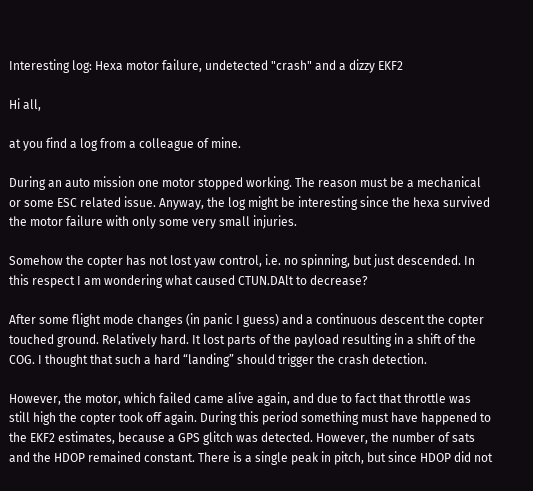Interesting log: Hexa motor failure, undetected "crash" and a dizzy EKF2

Hi all,

at you find a log from a colleague of mine.

During an auto mission one motor stopped working. The reason must be a mechanical or some ESC related issue. Anyway, the log might be interesting since the hexa survived the motor failure with only some very small injuries.

Somehow the copter has not lost yaw control, i.e. no spinning, but just descended. In this respect I am wondering what caused CTUN.DAlt to decrease?

After some flight mode changes (in panic I guess) and a continuous descent the copter touched ground. Relatively hard. It lost parts of the payload resulting in a shift of the COG. I thought that such a hard “landing” should trigger the crash detection.

However, the motor, which failed came alive again, and due to fact that throttle was still high the copter took off again. During this period something must have happened to the EKF2 estimates, because a GPS glitch was detected. However, the number of sats and the HDOP remained constant. There is a single peak in pitch, but since HDOP did not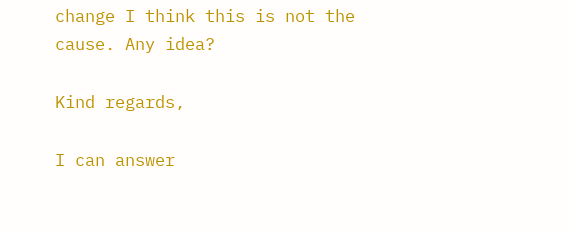change I think this is not the cause. Any idea?

Kind regards,

I can answer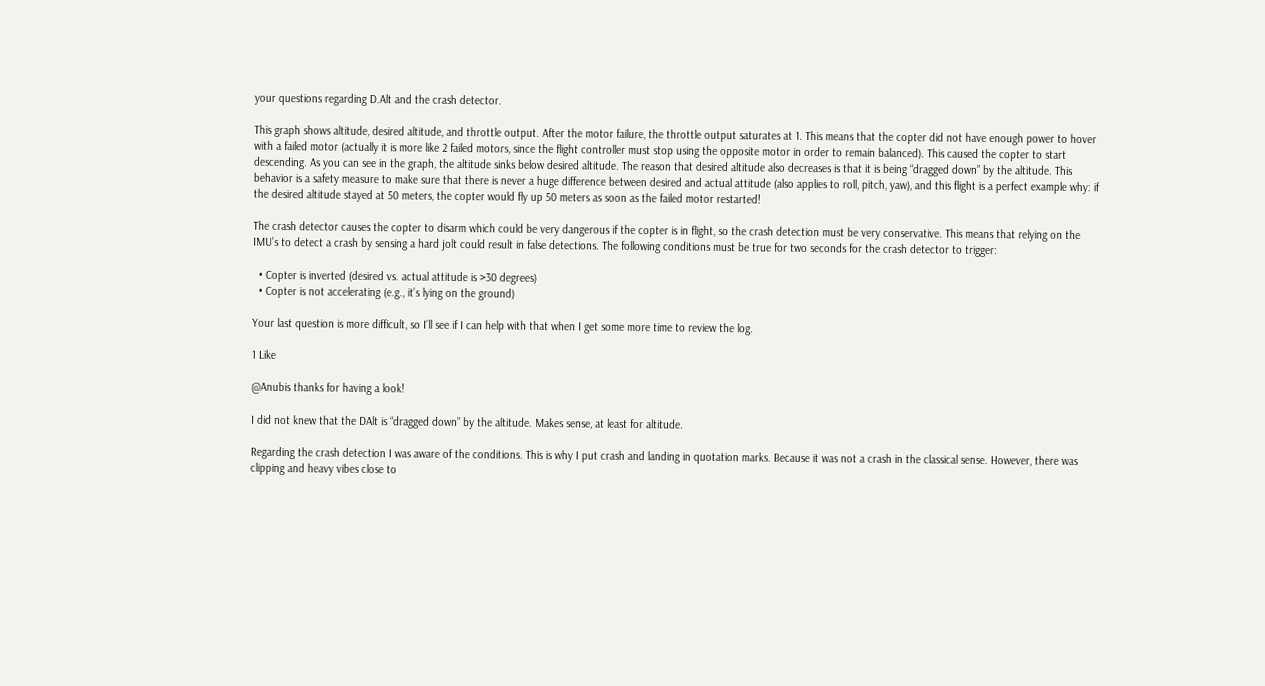your questions regarding D.Alt and the crash detector.

This graph shows altitude, desired altitude, and throttle output. After the motor failure, the throttle output saturates at 1. This means that the copter did not have enough power to hover with a failed motor (actually it is more like 2 failed motors, since the flight controller must stop using the opposite motor in order to remain balanced). This caused the copter to start descending. As you can see in the graph, the altitude sinks below desired altitude. The reason that desired altitude also decreases is that it is being “dragged down” by the altitude. This behavior is a safety measure to make sure that there is never a huge difference between desired and actual attitude (also applies to roll, pitch, yaw), and this flight is a perfect example why: if the desired altitude stayed at 50 meters, the copter would fly up 50 meters as soon as the failed motor restarted!

The crash detector causes the copter to disarm which could be very dangerous if the copter is in flight, so the crash detection must be very conservative. This means that relying on the IMU’s to detect a crash by sensing a hard jolt could result in false detections. The following conditions must be true for two seconds for the crash detector to trigger:

  • Copter is inverted (desired vs. actual attitude is >30 degrees)
  • Copter is not accelerating (e.g., it’s lying on the ground)

Your last question is more difficult, so I’ll see if I can help with that when I get some more time to review the log.

1 Like

@Anubis thanks for having a look!

I did not knew that the DAlt is “dragged down” by the altitude. Makes sense, at least for altitude.

Regarding the crash detection I was aware of the conditions. This is why I put crash and landing in quotation marks. Because it was not a crash in the classical sense. However, there was clipping and heavy vibes close to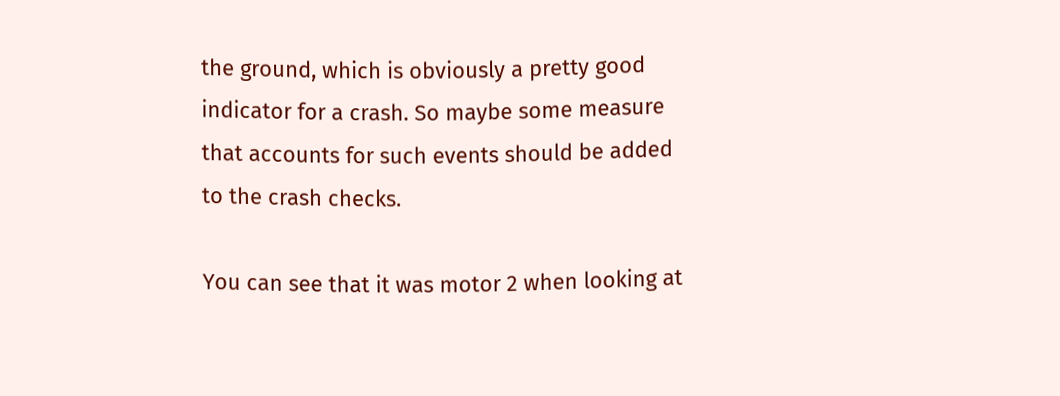the ground, which is obviously a pretty good indicator for a crash. So maybe some measure that accounts for such events should be added to the crash checks.

You can see that it was motor 2 when looking at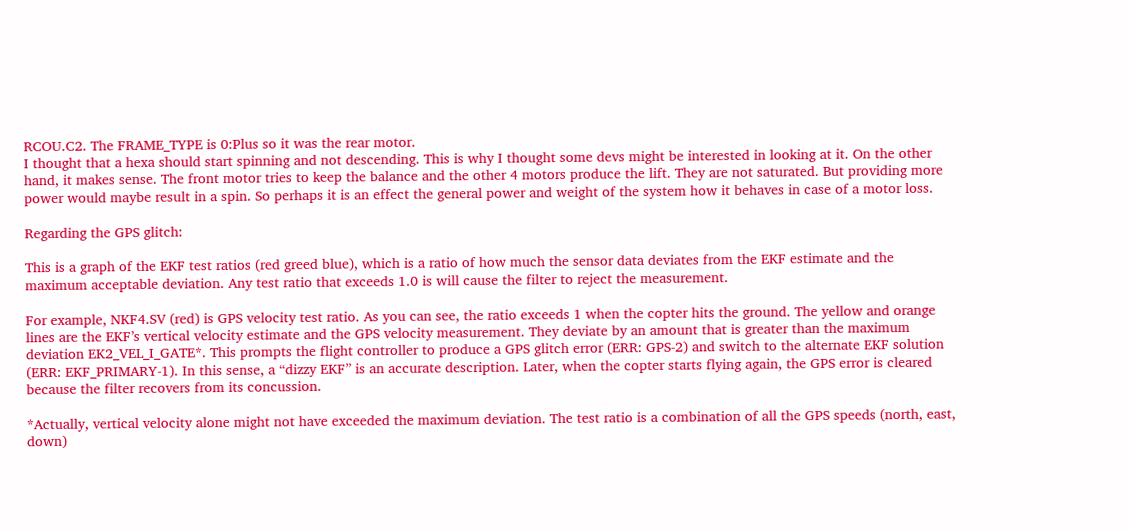RCOU.C2. The FRAME_TYPE is 0:Plus so it was the rear motor.
I thought that a hexa should start spinning and not descending. This is why I thought some devs might be interested in looking at it. On the other hand, it makes sense. The front motor tries to keep the balance and the other 4 motors produce the lift. They are not saturated. But providing more power would maybe result in a spin. So perhaps it is an effect the general power and weight of the system how it behaves in case of a motor loss.

Regarding the GPS glitch:

This is a graph of the EKF test ratios (red greed blue), which is a ratio of how much the sensor data deviates from the EKF estimate and the maximum acceptable deviation. Any test ratio that exceeds 1.0 is will cause the filter to reject the measurement.

For example, NKF4.SV (red) is GPS velocity test ratio. As you can see, the ratio exceeds 1 when the copter hits the ground. The yellow and orange lines are the EKF’s vertical velocity estimate and the GPS velocity measurement. They deviate by an amount that is greater than the maximum deviation EK2_VEL_I_GATE*. This prompts the flight controller to produce a GPS glitch error (ERR: GPS-2) and switch to the alternate EKF solution (ERR: EKF_PRIMARY-1). In this sense, a “dizzy EKF” is an accurate description. Later, when the copter starts flying again, the GPS error is cleared because the filter recovers from its concussion.

*Actually, vertical velocity alone might not have exceeded the maximum deviation. The test ratio is a combination of all the GPS speeds (north, east, down)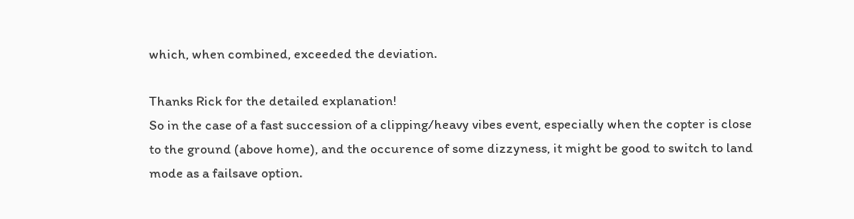which, when combined, exceeded the deviation.

Thanks Rick for the detailed explanation!
So in the case of a fast succession of a clipping/heavy vibes event, especially when the copter is close to the ground (above home), and the occurence of some dizzyness, it might be good to switch to land mode as a failsave option.